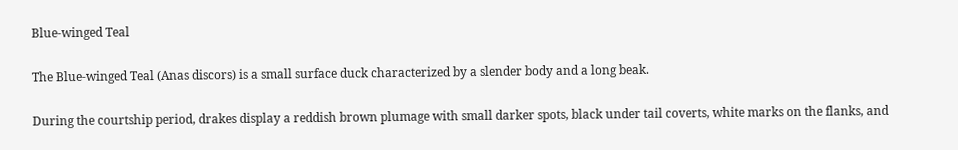Blue-winged Teal

The Blue-winged Teal (Anas discors) is a small surface duck characterized by a slender body and a long beak.

During the courtship period, drakes display a reddish brown plumage with small darker spots, black under tail coverts, white marks on the flanks, and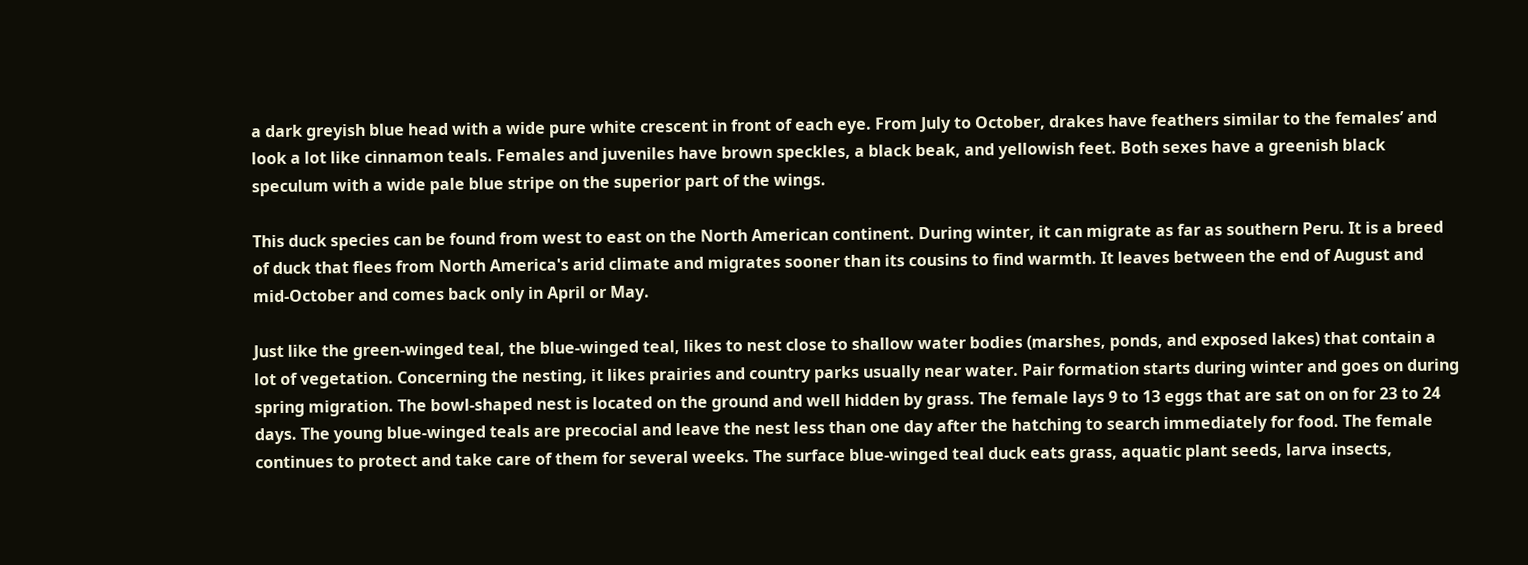a dark greyish blue head with a wide pure white crescent in front of each eye. From July to October, drakes have feathers similar to the females’ and look a lot like cinnamon teals. Females and juveniles have brown speckles, a black beak, and yellowish feet. Both sexes have a greenish black speculum with a wide pale blue stripe on the superior part of the wings.

This duck species can be found from west to east on the North American continent. During winter, it can migrate as far as southern Peru. It is a breed of duck that flees from North America's arid climate and migrates sooner than its cousins to find warmth. It leaves between the end of August and mid-October and comes back only in April or May.

Just like the green-winged teal, the blue-winged teal, likes to nest close to shallow water bodies (marshes, ponds, and exposed lakes) that contain a lot of vegetation. Concerning the nesting, it likes prairies and country parks usually near water. Pair formation starts during winter and goes on during spring migration. The bowl-shaped nest is located on the ground and well hidden by grass. The female lays 9 to 13 eggs that are sat on on for 23 to 24 days. The young blue-winged teals are precocial and leave the nest less than one day after the hatching to search immediately for food. The female continues to protect and take care of them for several weeks. The surface blue-winged teal duck eats grass, aquatic plant seeds, larva insects,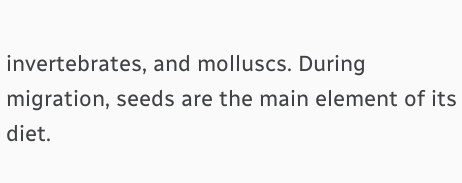invertebrates, and molluscs. During migration, seeds are the main element of its diet.